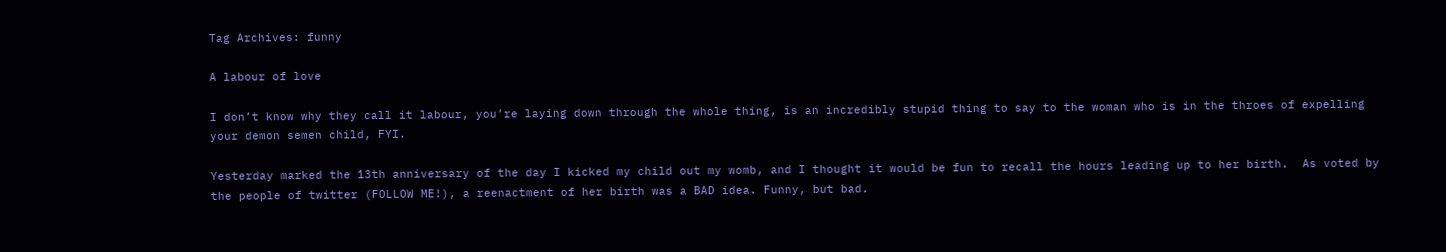Tag Archives: funny

A labour of love

I don’t know why they call it labour, you’re laying down through the whole thing, is an incredibly stupid thing to say to the woman who is in the throes of expelling your demon semen child, FYI.

Yesterday marked the 13th anniversary of the day I kicked my child out my womb, and I thought it would be fun to recall the hours leading up to her birth.  As voted by the people of twitter (FOLLOW ME!), a reenactment of her birth was a BAD idea. Funny, but bad.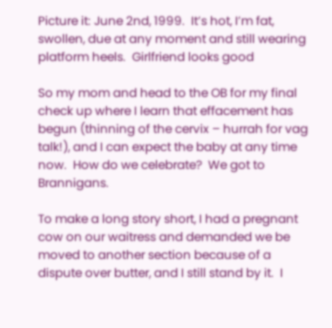Picture it: June 2nd, 1999.  It’s hot, I’m fat, swollen, due at any moment and still wearing platform heels.  Girlfriend looks good

So my mom and head to the OB for my final check up where I learn that effacement has begun (thinning of the cervix – hurrah for vag talk!), and I can expect the baby at any time now.  How do we celebrate?  We got to Brannigans.

To make a long story short, I had a pregnant cow on our waitress and demanded we be moved to another section because of a dispute over butter, and I still stand by it.  I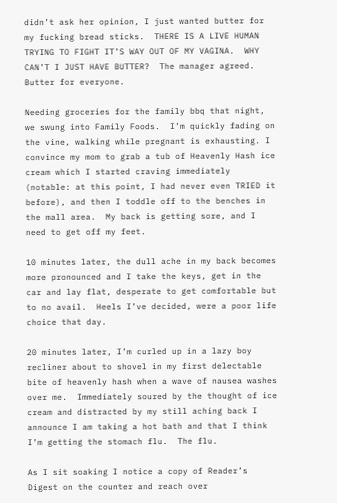didn’t ask her opinion, I just wanted butter for my fucking bread sticks.  THERE IS A LIVE HUMAN TRYING TO FIGHT IT’S WAY OUT OF MY VAGINA.  WHY CAN’T I JUST HAVE BUTTER?  The manager agreed.  Butter for everyone.

Needing groceries for the family bbq that night, we swung into Family Foods.  I’m quickly fading on the vine, walking while pregnant is exhausting. I convince my mom to grab a tub of Heavenly Hash ice cream which I started craving immediately (notable: at this point, I had never even TRIED it before), and then I toddle off to the benches in the mall area.  My back is getting sore, and I need to get off my feet.

10 minutes later, the dull ache in my back becomes more pronounced and I take the keys, get in the car and lay flat, desperate to get comfortable but to no avail.  Heels I’ve decided, were a poor life choice that day.

20 minutes later, I’m curled up in a lazy boy recliner about to shovel in my first delectable bite of heavenly hash when a wave of nausea washes over me.  Immediately soured by the thought of ice cream and distracted by my still aching back I announce I am taking a hot bath and that I think I’m getting the stomach flu.  The flu.

As I sit soaking I notice a copy of Reader’s Digest on the counter and reach over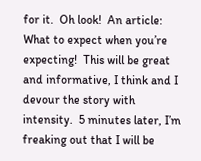for it.  Oh look!  An article: What to expect when you’re expecting!  This will be great and informative, I think and I devour the story with intensity.  5 minutes later, I’m freaking out that I will be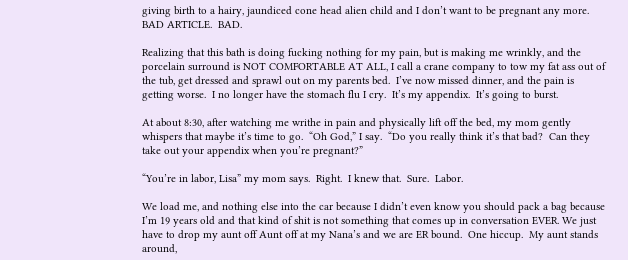giving birth to a hairy, jaundiced cone head alien child and I don’t want to be pregnant any more.  BAD ARTICLE.  BAD.

Realizing that this bath is doing fucking nothing for my pain, but is making me wrinkly, and the porcelain surround is NOT COMFORTABLE AT ALL, I call a crane company to tow my fat ass out of the tub, get dressed and sprawl out on my parents bed.  I’ve now missed dinner, and the pain is getting worse.  I no longer have the stomach flu I cry.  It’s my appendix.  It’s going to burst.

At about 8:30, after watching me writhe in pain and physically lift off the bed, my mom gently whispers that maybe it’s time to go.  “Oh God,” I say.  “Do you really think it’s that bad?  Can they take out your appendix when you’re pregnant?”

“You’re in labor, Lisa” my mom says.  Right.  I knew that.  Sure.  Labor.

We load me, and nothing else into the car because I didn’t even know you should pack a bag because I’m 19 years old and that kind of shit is not something that comes up in conversation EVER. We just have to drop my aunt off Aunt off at my Nana’s and we are ER bound.  One hiccup.  My aunt stands around,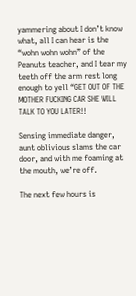yammering about I don’t know what, all I can hear is the “wohn wohn wohn” of the Peanuts teacher, and I tear my teeth off the arm rest long enough to yell “GET OUT OF THE MOTHER FUCKING CAR SHE WILL TALK TO YOU LATER!!

Sensing immediate danger, aunt oblivious slams the car door, and with me foaming at the mouth, we’re off.

The next few hours is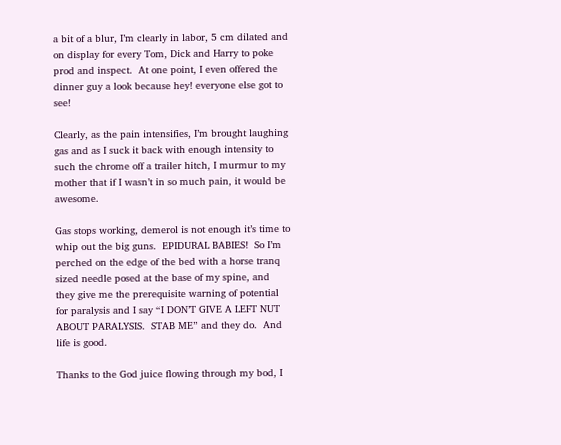a bit of a blur, I’m clearly in labor, 5 cm dilated and on display for every Tom, Dick and Harry to poke prod and inspect.  At one point, I even offered the dinner guy a look because hey! everyone else got to see!

Clearly, as the pain intensifies, I’m brought laughing gas and as I suck it back with enough intensity to such the chrome off a trailer hitch, I murmur to my mother that if I wasn’t in so much pain, it would be awesome.

Gas stops working, demerol is not enough it’s time to whip out the big guns.  EPIDURAL BABIES!  So I’m perched on the edge of the bed with a horse tranq sized needle posed at the base of my spine, and they give me the prerequisite warning of potential for paralysis and I say “I DON’T GIVE A LEFT NUT ABOUT PARALYSIS.  STAB ME” and they do.  And life is good.

Thanks to the God juice flowing through my bod, I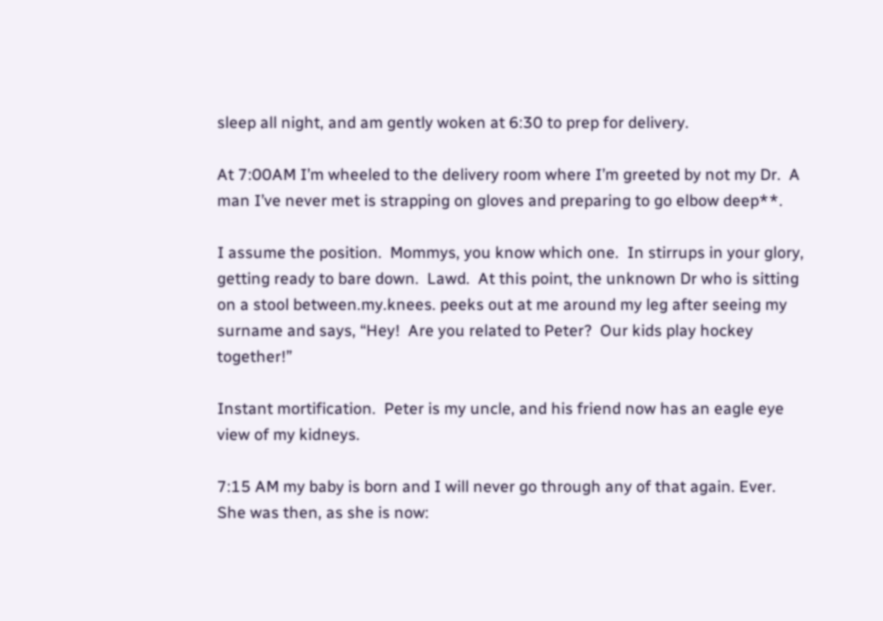sleep all night, and am gently woken at 6:30 to prep for delivery.

At 7:00AM I’m wheeled to the delivery room where I’m greeted by not my Dr.  A man I’ve never met is strapping on gloves and preparing to go elbow deep**.

I assume the position.  Mommys, you know which one.  In stirrups in your glory, getting ready to bare down.  Lawd.  At this point, the unknown Dr who is sitting on a stool between.my.knees. peeks out at me around my leg after seeing my surname and says, “Hey!  Are you related to Peter?  Our kids play hockey together!”

Instant mortification.  Peter is my uncle, and his friend now has an eagle eye view of my kidneys.

7:15 AM my baby is born and I will never go through any of that again. Ever.  She was then, as she is now: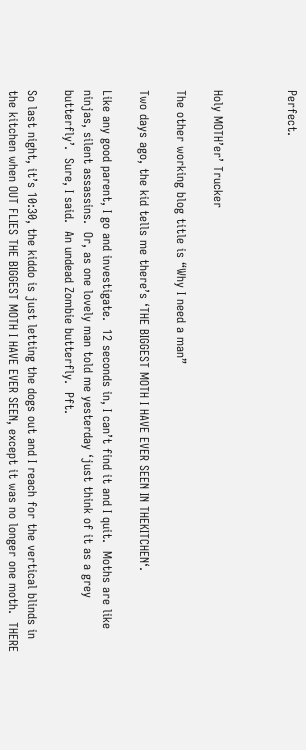Perfect.



Holy MOTH’er’ Trucker

The other working blog title is “Why I need a man”

Two days ago, the kid tells me there’s ‘THE BIGGEST MOTH I HAVE EVER SEEN IN THEKITCHEN‘.

Like any good parent, I go and investigate.  12 seconds in, I can’t find it and I quit.  Moths are like ninjas, silent assassins.  Or, as one lovely man told me yesterday ‘just think of it as a grey butterfly’.  Sure, I said.  An undead Zombie butterfly.  Pft.

So last night, it’s 10:30, the kiddo is just letting the dogs out and I reach for the vertical blinds in the kitchen when OUT FLIES THE BIGGEST MOTH I HAVE EVER SEEN, except it was no longer one moth.  THERE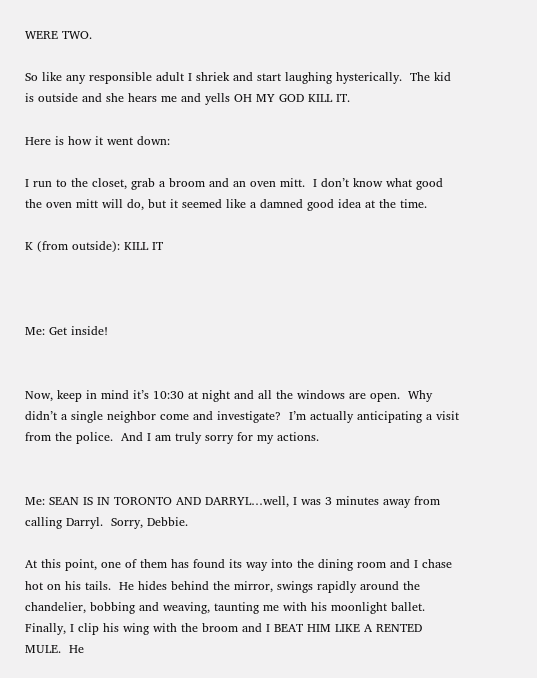WERE TWO.

So like any responsible adult I shriek and start laughing hysterically.  The kid is outside and she hears me and yells OH MY GOD KILL IT.

Here is how it went down:

I run to the closet, grab a broom and an oven mitt.  I don’t know what good the oven mitt will do, but it seemed like a damned good idea at the time.

K (from outside): KILL IT



Me: Get inside!


Now, keep in mind it’s 10:30 at night and all the windows are open.  Why didn’t a single neighbor come and investigate?  I’m actually anticipating a visit from the police.  And I am truly sorry for my actions.


Me: SEAN IS IN TORONTO AND DARRYL…well, I was 3 minutes away from calling Darryl.  Sorry, Debbie.

At this point, one of them has found its way into the dining room and I chase hot on his tails.  He hides behind the mirror, swings rapidly around the chandelier, bobbing and weaving, taunting me with his moonlight ballet.  Finally, I clip his wing with the broom and I BEAT HIM LIKE A RENTED MULE.  He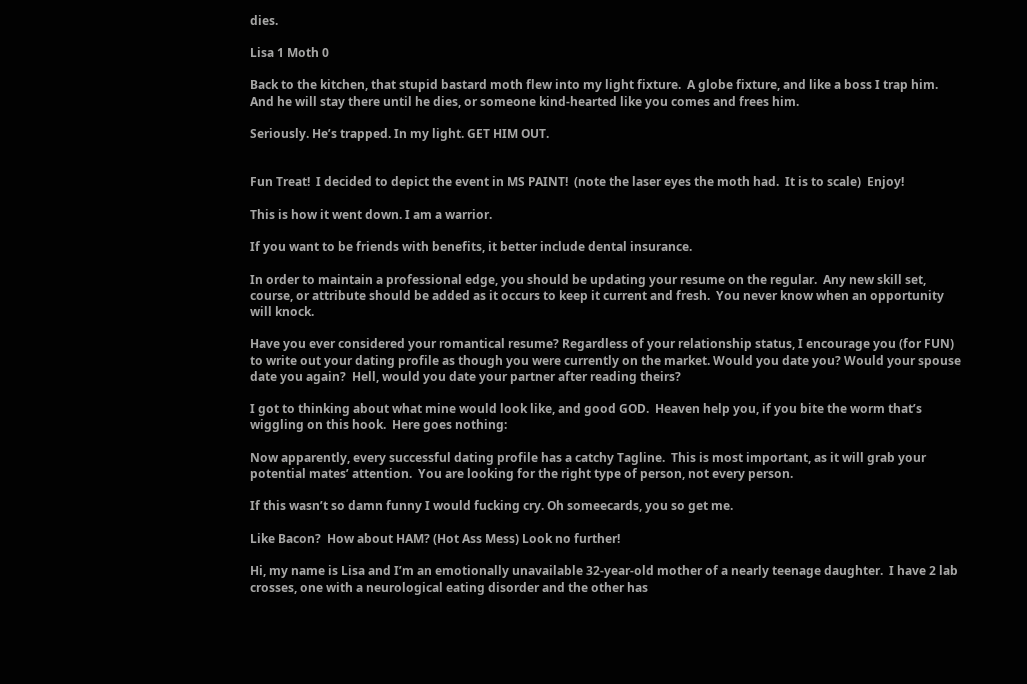dies.

Lisa 1 Moth 0

Back to the kitchen, that stupid bastard moth flew into my light fixture.  A globe fixture, and like a boss I trap him.   And he will stay there until he dies, or someone kind-hearted like you comes and frees him.

Seriously. He’s trapped. In my light. GET HIM OUT.


Fun Treat!  I decided to depict the event in MS PAINT!  (note the laser eyes the moth had.  It is to scale)  Enjoy!

This is how it went down. I am a warrior.

If you want to be friends with benefits, it better include dental insurance.

In order to maintain a professional edge, you should be updating your resume on the regular.  Any new skill set, course, or attribute should be added as it occurs to keep it current and fresh.  You never know when an opportunity will knock.

Have you ever considered your romantical resume? Regardless of your relationship status, I encourage you (for FUN) to write out your dating profile as though you were currently on the market. Would you date you? Would your spouse date you again?  Hell, would you date your partner after reading theirs?

I got to thinking about what mine would look like, and good GOD.  Heaven help you, if you bite the worm that’s wiggling on this hook.  Here goes nothing:

Now apparently, every successful dating profile has a catchy Tagline.  This is most important, as it will grab your potential mates’ attention.  You are looking for the right type of person, not every person.

If this wasn’t so damn funny I would fucking cry. Oh someecards, you so get me.

Like Bacon?  How about HAM? (Hot Ass Mess) Look no further!

Hi, my name is Lisa and I’m an emotionally unavailable 32-year-old mother of a nearly teenage daughter.  I have 2 lab crosses, one with a neurological eating disorder and the other has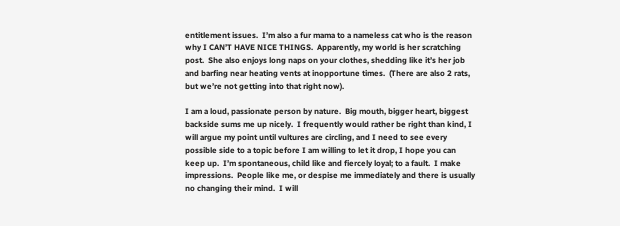entitlement issues.  I’m also a fur mama to a nameless cat who is the reason why I CAN’T HAVE NICE THINGS.  Apparently, my world is her scratching post.  She also enjoys long naps on your clothes, shedding like it’s her job and barfing near heating vents at inopportune times.  (There are also 2 rats, but we’re not getting into that right now).

I am a loud, passionate person by nature.  Big mouth, bigger heart, biggest backside sums me up nicely.  I frequently would rather be right than kind, I will argue my point until vultures are circling, and I need to see every possible side to a topic before I am willing to let it drop, I hope you can keep up.  I’m spontaneous, child like and fiercely loyal; to a fault.  I make impressions.  People like me, or despise me immediately and there is usually no changing their mind.  I will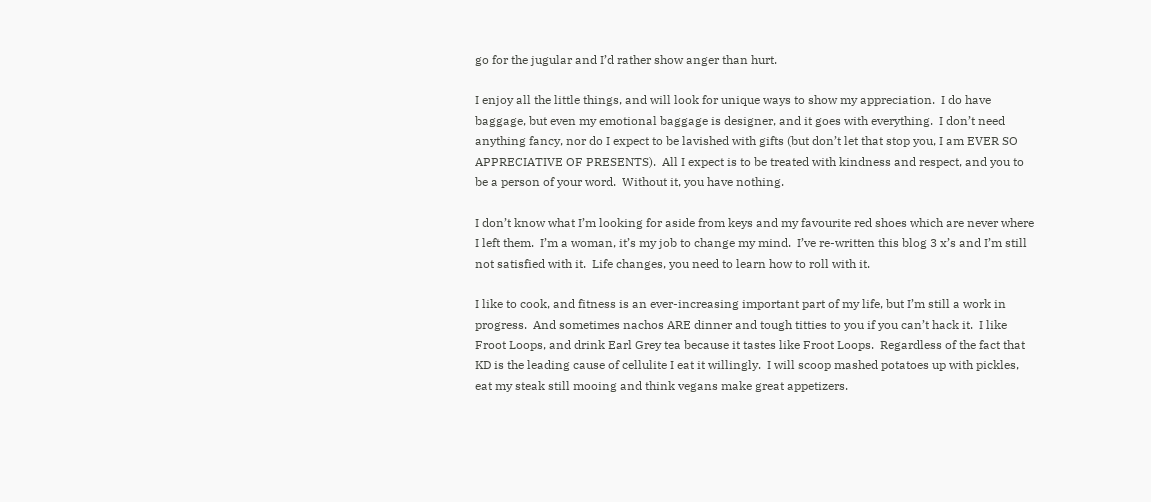go for the jugular and I’d rather show anger than hurt.

I enjoy all the little things, and will look for unique ways to show my appreciation.  I do have baggage, but even my emotional baggage is designer, and it goes with everything.  I don’t need anything fancy, nor do I expect to be lavished with gifts (but don’t let that stop you, I am EVER SO APPRECIATIVE OF PRESENTS).  All I expect is to be treated with kindness and respect, and you to be a person of your word.  Without it, you have nothing.

I don’t know what I’m looking for aside from keys and my favourite red shoes which are never where I left them.  I’m a woman, it’s my job to change my mind.  I’ve re-written this blog 3 x’s and I’m still not satisfied with it.  Life changes, you need to learn how to roll with it.

I like to cook, and fitness is an ever-increasing important part of my life, but I’m still a work in progress.  And sometimes nachos ARE dinner and tough titties to you if you can’t hack it.  I like Froot Loops, and drink Earl Grey tea because it tastes like Froot Loops.  Regardless of the fact that KD is the leading cause of cellulite I eat it willingly.  I will scoop mashed potatoes up with pickles, eat my steak still mooing and think vegans make great appetizers.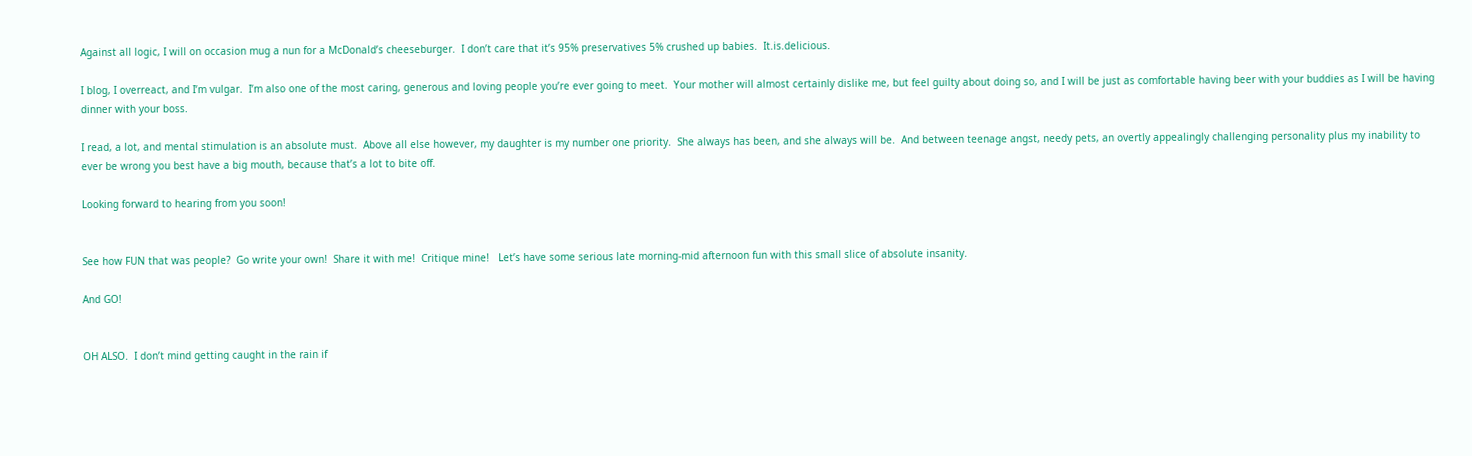Against all logic, I will on occasion mug a nun for a McDonald’s cheeseburger.  I don’t care that it’s 95% preservatives 5% crushed up babies.  It.is.delicious.

I blog, I overreact, and I’m vulgar.  I’m also one of the most caring, generous and loving people you’re ever going to meet.  Your mother will almost certainly dislike me, but feel guilty about doing so, and I will be just as comfortable having beer with your buddies as I will be having dinner with your boss.

I read, a lot, and mental stimulation is an absolute must.  Above all else however, my daughter is my number one priority.  She always has been, and she always will be.  And between teenage angst, needy pets, an overtly appealingly challenging personality plus my inability to ever be wrong you best have a big mouth, because that’s a lot to bite off.

Looking forward to hearing from you soon!


See how FUN that was people?  Go write your own!  Share it with me!  Critique mine!   Let’s have some serious late morning-mid afternoon fun with this small slice of absolute insanity.

And GO!


OH ALSO.  I don’t mind getting caught in the rain if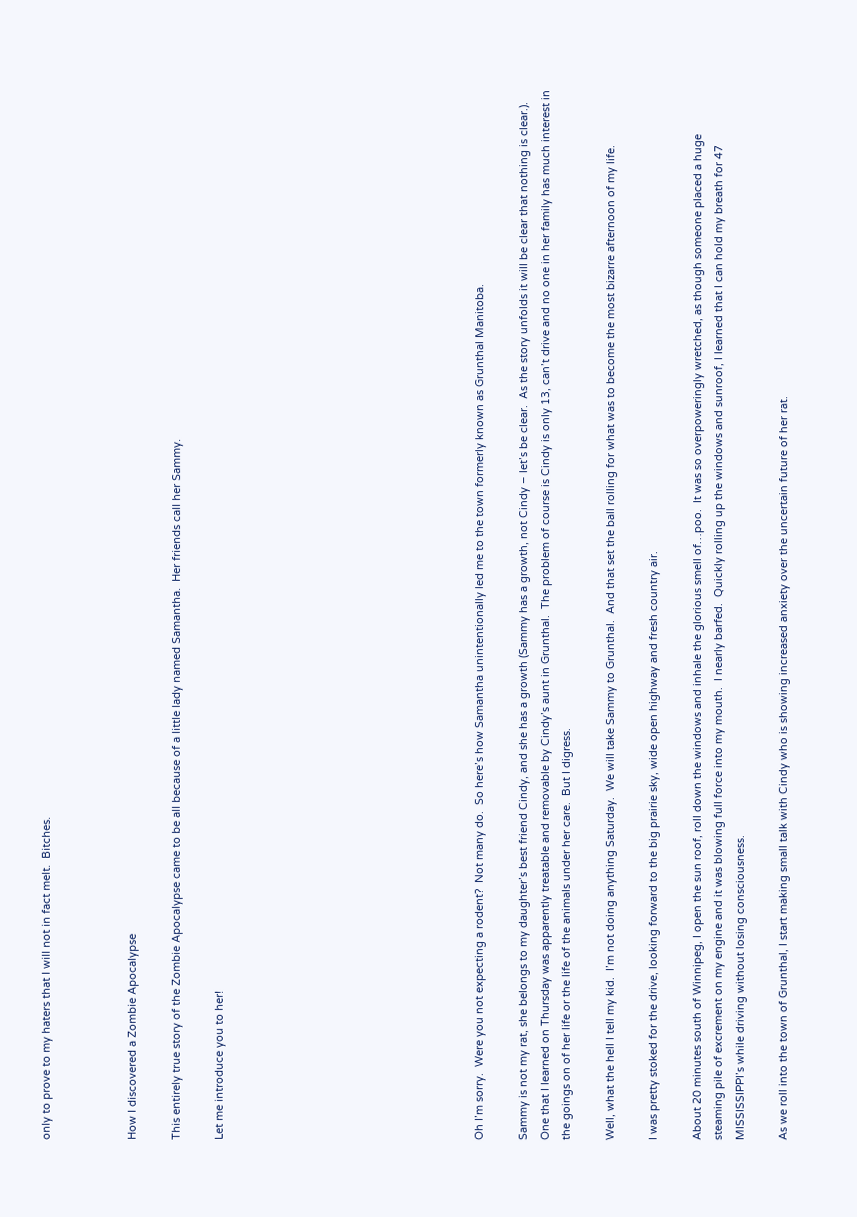only to prove to my haters that I will not in fact melt.  Bitches.



How I discovered a Zombie Apocalypse

This entirely true story of the Zombie Apocalypse came to be all because of a little lady named Samantha.  Her friends call her Sammy.

Let me introduce you to her!











Oh I’m sorry.  Were you not expecting a rodent?  Not many do.  So here’s how Samantha unintentionally led me to the town formerly known as Grunthal Manitoba.

Sammy is not my rat, she belongs to my daughter’s best friend Cindy, and she has a growth (Sammy has a growth, not Cindy – let’s be clear.  As the story unfolds it will be clear that nothing is clear.).  One that I learned on Thursday was apparently treatable and removable by Cindy’s aunt in Grunthal.  The problem of course is Cindy is only 13, can’t drive and no one in her family has much interest in the goings on of her life or the life of the animals under her care.  But I digress.

Well, what the hell I tell my kid.  I’m not doing anything Saturday.  We will take Sammy to Grunthal.  And that set the ball rolling for what was to become the most bizarre afternoon of my life.

I was pretty stoked for the drive, looking forward to the big prairie sky, wide open highway and fresh country air.

About 20 minutes south of Winnipeg, I open the sun roof, roll down the windows and inhale the glorious smell of…poo.  It was so overpoweringly wretched, as though someone placed a huge steaming pile of excrement on my engine and it was blowing full force into my mouth.  I nearly barfed.  Quickly rolling up the windows and sunroof, I learned that I can hold my breath for 47 MISSISSIPPI’s while driving without losing consciousness.

As we roll into the town of Grunthal, I start making small talk with Cindy who is showing increased anxiety over the uncertain future of her rat.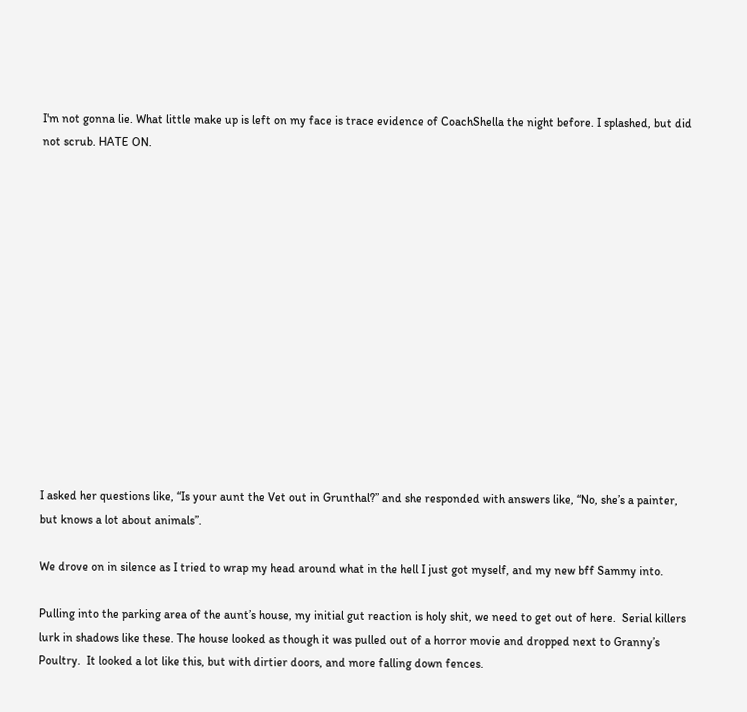I'm not gonna lie. What little make up is left on my face is trace evidence of CoachShella the night before. I splashed, but did not scrub. HATE ON.














I asked her questions like, “Is your aunt the Vet out in Grunthal?” and she responded with answers like, “No, she’s a painter, but knows a lot about animals”.

We drove on in silence as I tried to wrap my head around what in the hell I just got myself, and my new bff Sammy into.

Pulling into the parking area of the aunt’s house, my initial gut reaction is holy shit, we need to get out of here.  Serial killers lurk in shadows like these. The house looked as though it was pulled out of a horror movie and dropped next to Granny’s Poultry.  It looked a lot like this, but with dirtier doors, and more falling down fences.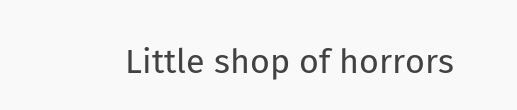Little shop of horrors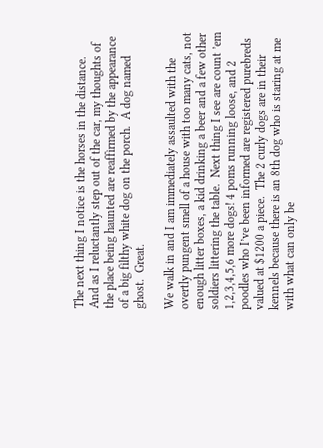The next thing I notice is the horses in the distance.  And as I reluctantly step out of the car, my thoughts of the place being haunted are reaffirmed by the appearance of a big filthy white dog on the porch.  A dog named ghost.  Great.

We walk in and I am immediately assaulted with the overtly pungent smell of a house with too many cats, not enough litter boxes, a kid drinking a beer and a few other soldiers littering the table.  Next thing I see are count ’em 1,2,3,4,5,6 more dogs! 4 poms running loose, and 2 poodles who I’ve been informed are registered purebreds valued at $1200 a piece.  The 2 curly dogs are in their kennels because there is an 8th dog who is staring at me with what can only be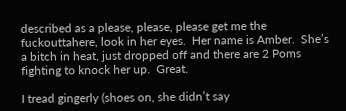described as a please, please, please get me the fuckouttahere, look in her eyes.  Her name is Amber.  She’s a bitch in heat, just dropped off and there are 2 Poms fighting to knock her up.  Great.

I tread gingerly (shoes on, she didn’t say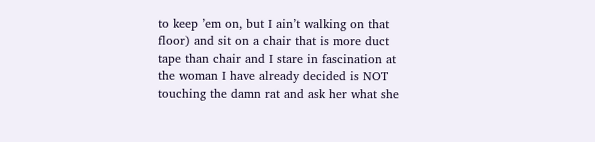to keep ’em on, but I ain’t walking on that floor) and sit on a chair that is more duct tape than chair and I stare in fascination at the woman I have already decided is NOT touching the damn rat and ask her what she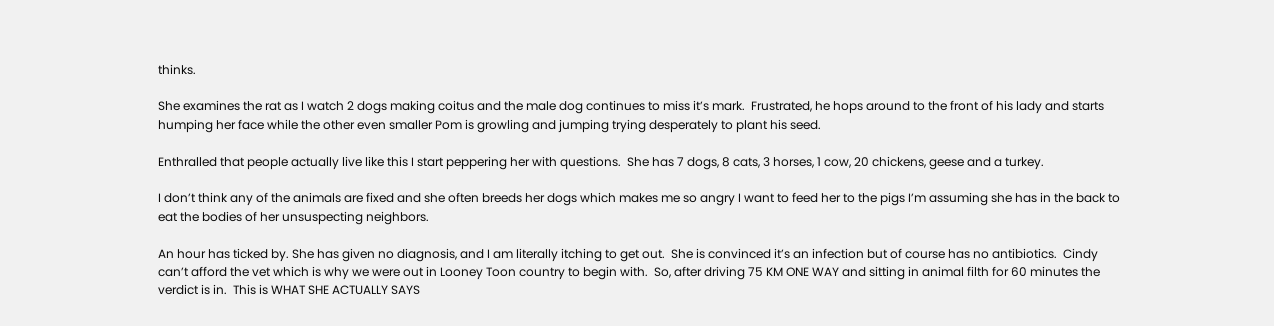thinks.

She examines the rat as I watch 2 dogs making coitus and the male dog continues to miss it’s mark.  Frustrated, he hops around to the front of his lady and starts humping her face while the other even smaller Pom is growling and jumping trying desperately to plant his seed.

Enthralled that people actually live like this I start peppering her with questions.  She has 7 dogs, 8 cats, 3 horses, 1 cow, 20 chickens, geese and a turkey.

I don’t think any of the animals are fixed and she often breeds her dogs which makes me so angry I want to feed her to the pigs I’m assuming she has in the back to eat the bodies of her unsuspecting neighbors.

An hour has ticked by. She has given no diagnosis, and I am literally itching to get out.  She is convinced it’s an infection but of course has no antibiotics.  Cindy can’t afford the vet which is why we were out in Looney Toon country to begin with.  So, after driving 75 KM ONE WAY and sitting in animal filth for 60 minutes the verdict is in.  This is WHAT SHE ACTUALLY SAYS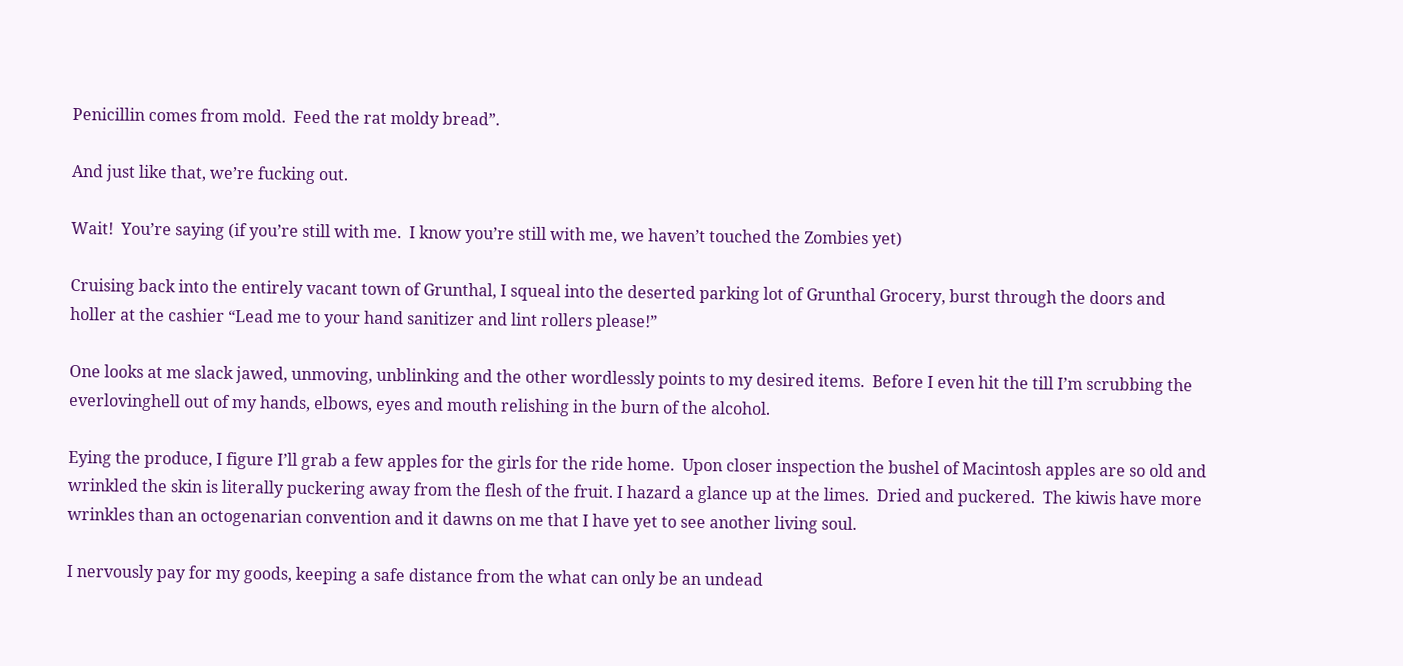Penicillin comes from mold.  Feed the rat moldy bread”.

And just like that, we’re fucking out.

Wait!  You’re saying (if you’re still with me.  I know you’re still with me, we haven’t touched the Zombies yet)

Cruising back into the entirely vacant town of Grunthal, I squeal into the deserted parking lot of Grunthal Grocery, burst through the doors and holler at the cashier “Lead me to your hand sanitizer and lint rollers please!”

One looks at me slack jawed, unmoving, unblinking and the other wordlessly points to my desired items.  Before I even hit the till I’m scrubbing the everlovinghell out of my hands, elbows, eyes and mouth relishing in the burn of the alcohol.

Eying the produce, I figure I’ll grab a few apples for the girls for the ride home.  Upon closer inspection the bushel of Macintosh apples are so old and wrinkled the skin is literally puckering away from the flesh of the fruit. I hazard a glance up at the limes.  Dried and puckered.  The kiwis have more wrinkles than an octogenarian convention and it dawns on me that I have yet to see another living soul.

I nervously pay for my goods, keeping a safe distance from the what can only be an undead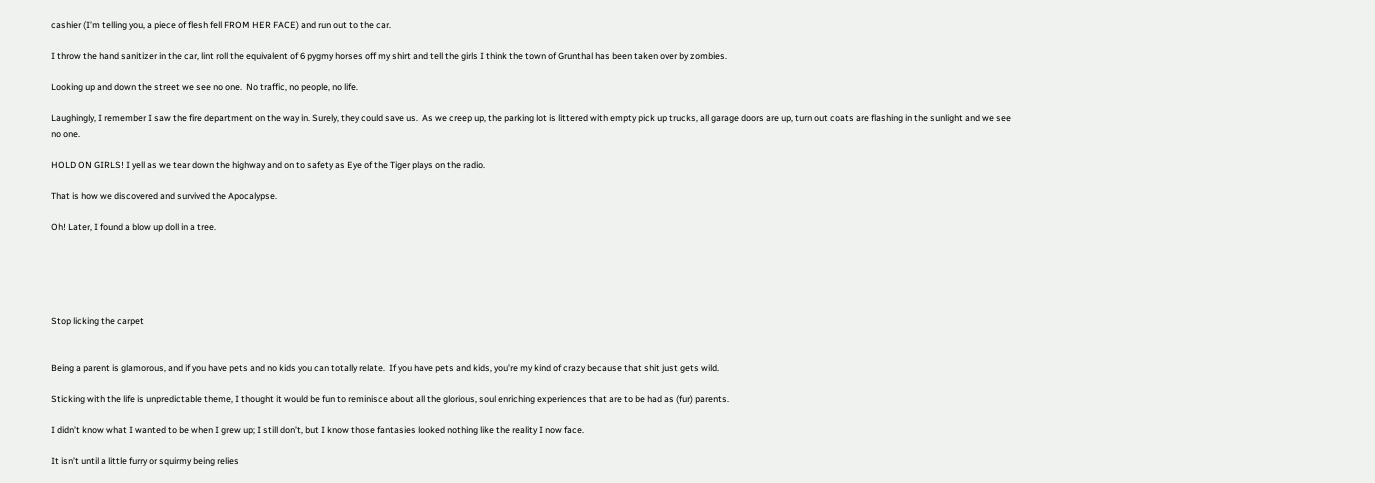cashier (I’m telling you, a piece of flesh fell FROM HER FACE) and run out to the car.

I throw the hand sanitizer in the car, lint roll the equivalent of 6 pygmy horses off my shirt and tell the girls I think the town of Grunthal has been taken over by zombies.

Looking up and down the street we see no one.  No traffic, no people, no life.

Laughingly, I remember I saw the fire department on the way in. Surely, they could save us.  As we creep up, the parking lot is littered with empty pick up trucks, all garage doors are up, turn out coats are flashing in the sunlight and we see no one.

HOLD ON GIRLS! I yell as we tear down the highway and on to safety as Eye of the Tiger plays on the radio.

That is how we discovered and survived the Apocalypse.

Oh! Later, I found a blow up doll in a tree.





Stop licking the carpet


Being a parent is glamorous, and if you have pets and no kids you can totally relate.  If you have pets and kids, you’re my kind of crazy because that shit just gets wild.

Sticking with the life is unpredictable theme, I thought it would be fun to reminisce about all the glorious, soul enriching experiences that are to be had as (fur) parents.

I didn’t know what I wanted to be when I grew up; I still don’t, but I know those fantasies looked nothing like the reality I now face.

It isn’t until a little furry or squirmy being relies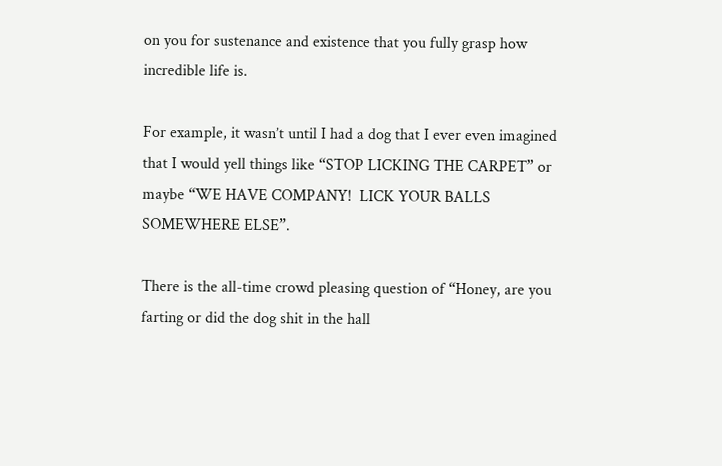on you for sustenance and existence that you fully grasp how incredible life is.

For example, it wasn’t until I had a dog that I ever even imagined that I would yell things like “STOP LICKING THE CARPET” or maybe “WE HAVE COMPANY!  LICK YOUR BALLS SOMEWHERE ELSE”.

There is the all-time crowd pleasing question of “Honey, are you farting or did the dog shit in the hall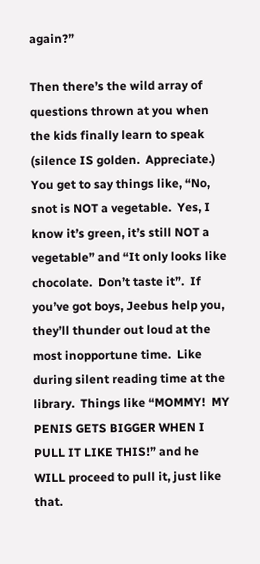again?”

Then there’s the wild array of questions thrown at you when the kids finally learn to speak (silence IS golden.  Appreciate.)  You get to say things like, “No, snot is NOT a vegetable.  Yes, I know it’s green, it’s still NOT a vegetable” and “It only looks like chocolate.  Don’t taste it”.  If you’ve got boys, Jeebus help you, they’ll thunder out loud at the most inopportune time.  Like during silent reading time at the library.  Things like “MOMMY!  MY PENIS GETS BIGGER WHEN I PULL IT LIKE THIS!” and he WILL proceed to pull it, just like that.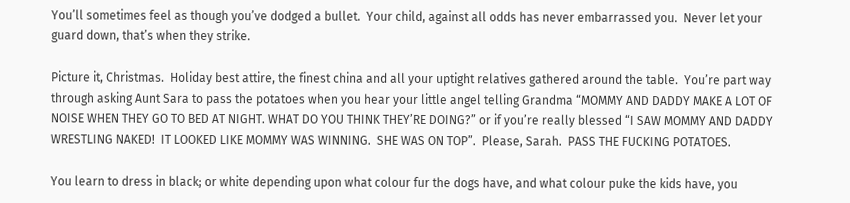You’ll sometimes feel as though you’ve dodged a bullet.  Your child, against all odds has never embarrassed you.  Never let your guard down, that’s when they strike.

Picture it, Christmas.  Holiday best attire, the finest china and all your uptight relatives gathered around the table.  You’re part way through asking Aunt Sara to pass the potatoes when you hear your little angel telling Grandma “MOMMY AND DADDY MAKE A LOT OF NOISE WHEN THEY GO TO BED AT NIGHT. WHAT DO YOU THINK THEY’RE DOING?” or if you’re really blessed “I SAW MOMMY AND DADDY WRESTLING NAKED!  IT LOOKED LIKE MOMMY WAS WINNING.  SHE WAS ON TOP”.  Please, Sarah.  PASS THE FUCKING POTATOES.

You learn to dress in black; or white depending upon what colour fur the dogs have, and what colour puke the kids have, you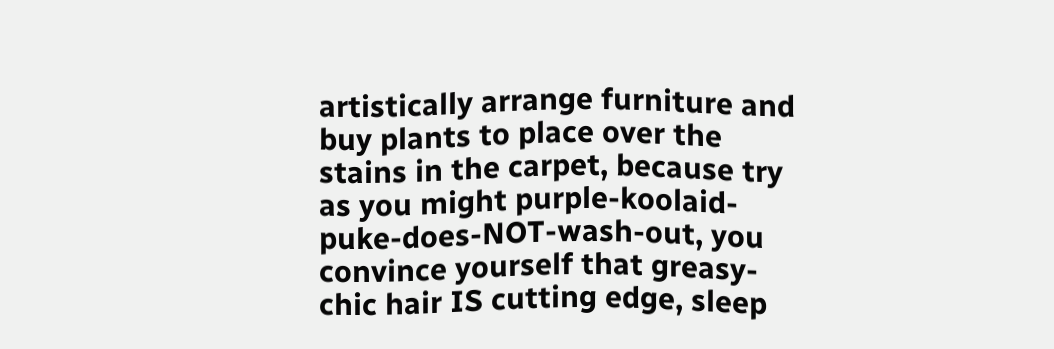artistically arrange furniture and buy plants to place over the stains in the carpet, because try as you might purple-koolaid-puke-does-NOT-wash-out, you convince yourself that greasy-chic hair IS cutting edge, sleep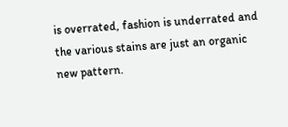is overrated, fashion is underrated and the various stains are just an organic new pattern.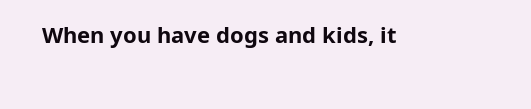When you have dogs and kids, it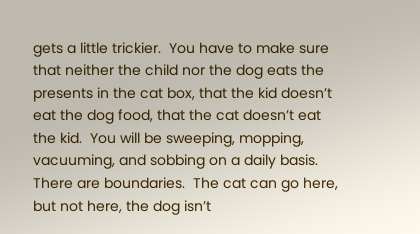gets a little trickier.  You have to make sure that neither the child nor the dog eats the presents in the cat box, that the kid doesn’t eat the dog food, that the cat doesn’t eat the kid.  You will be sweeping, mopping, vacuuming, and sobbing on a daily basis.  There are boundaries.  The cat can go here, but not here, the dog isn’t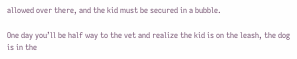allowed over there, and the kid must be secured in a bubble.

One day you’ll be half way to the vet and realize the kid is on the leash, the dog is in the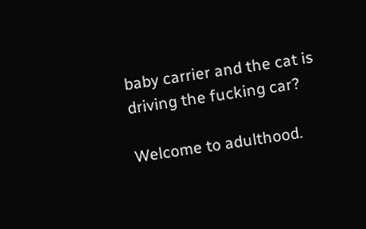baby carrier and the cat is driving the fucking car?

Welcome to adulthood.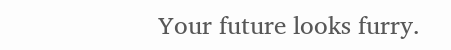Your future looks furry.